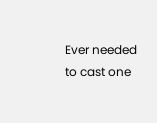Ever needed to cast one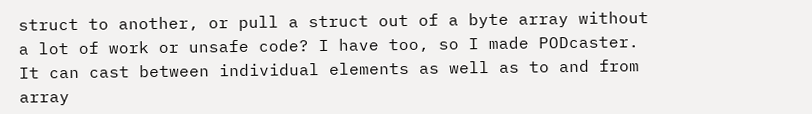struct to another, or pull a struct out of a byte array without a lot of work or unsafe code? I have too, so I made PODcaster. It can cast between individual elements as well as to and from array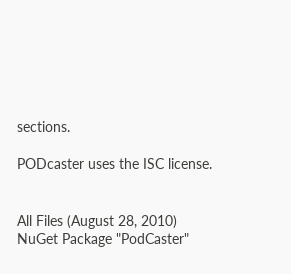sections.

PODcaster uses the ISC license.


All Files (August 28, 2010)
NuGet Package "PodCaster"